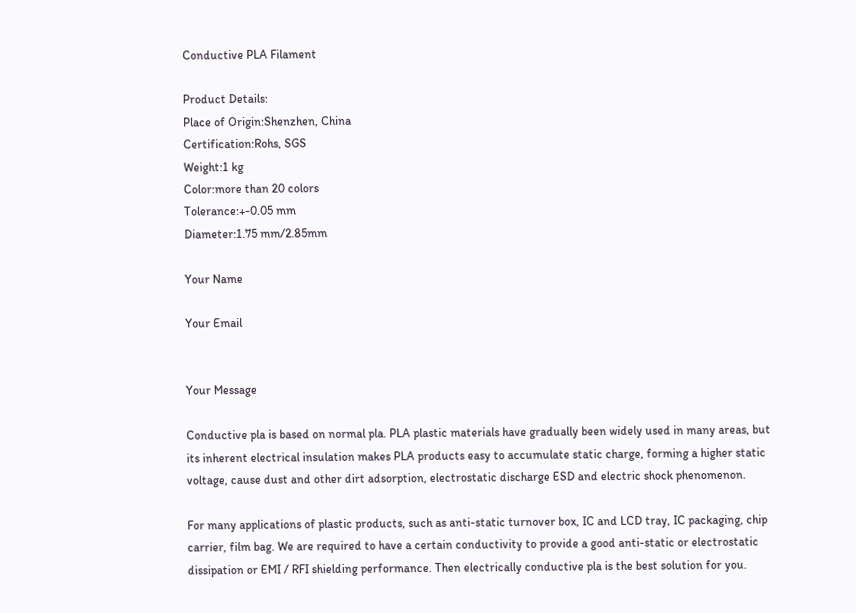Conductive PLA Filament

Product Details:
Place of Origin:Shenzhen, China
Certification:Rohs, SGS
Weight:1 kg
Color:more than 20 colors
Tolerance:+-0.05 mm
Diameter:1.75 mm/2.85mm

Your Name

Your Email


Your Message

Conductive pla is based on normal pla. PLA plastic materials have gradually been widely used in many areas, but its inherent electrical insulation makes PLA products easy to accumulate static charge, forming a higher static voltage, cause dust and other dirt adsorption, electrostatic discharge ESD and electric shock phenomenon.

For many applications of plastic products, such as anti-static turnover box, IC and LCD tray, IC packaging, chip carrier, film bag. We are required to have a certain conductivity to provide a good anti-static or electrostatic dissipation or EMI / RFI shielding performance. Then electrically conductive pla is the best solution for you.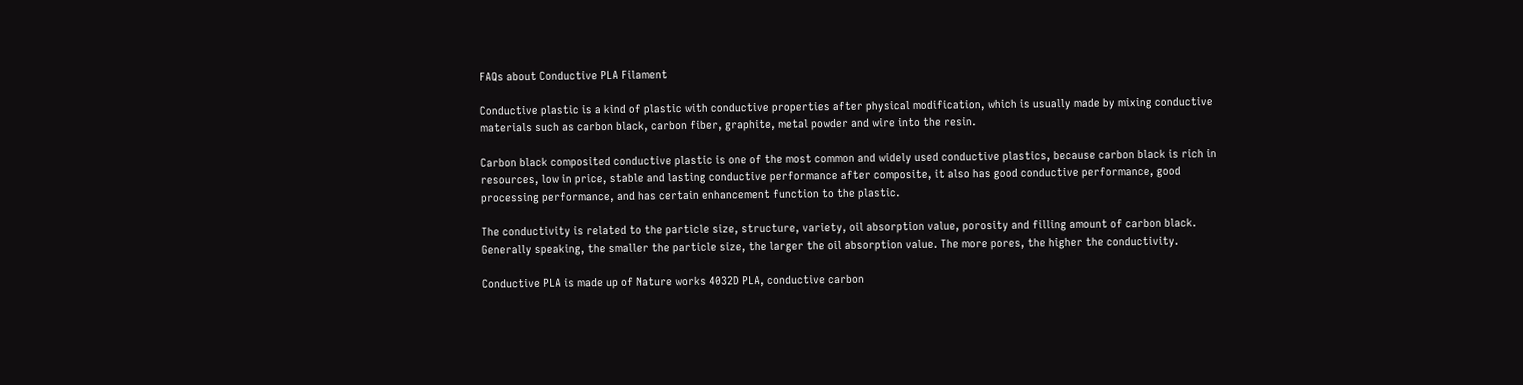FAQs about Conductive PLA Filament

Conductive plastic is a kind of plastic with conductive properties after physical modification, which is usually made by mixing conductive materials such as carbon black, carbon fiber, graphite, metal powder and wire into the resin.

Carbon black composited conductive plastic is one of the most common and widely used conductive plastics, because carbon black is rich in resources, low in price, stable and lasting conductive performance after composite, it also has good conductive performance, good processing performance, and has certain enhancement function to the plastic.

The conductivity is related to the particle size, structure, variety, oil absorption value, porosity and filling amount of carbon black. Generally speaking, the smaller the particle size, the larger the oil absorption value. The more pores, the higher the conductivity.

Conductive PLA is made up of Nature works 4032D PLA, conductive carbon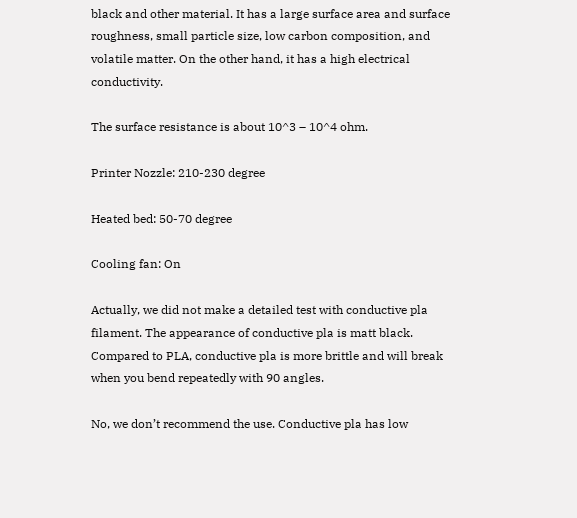black and other material. It has a large surface area and surface roughness, small particle size, low carbon composition, and volatile matter. On the other hand, it has a high electrical conductivity.

The surface resistance is about 10^3 – 10^4 ohm.

Printer Nozzle: 210-230 degree

Heated bed: 50-70 degree

Cooling fan: On

Actually, we did not make a detailed test with conductive pla filament. The appearance of conductive pla is matt black. Compared to PLA, conductive pla is more brittle and will break when you bend repeatedly with 90 angles.

No, we don’t recommend the use. Conductive pla has low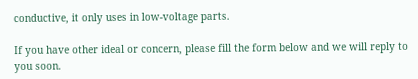conductive, it only uses in low-voltage parts.

If you have other ideal or concern, please fill the form below and we will reply to you soon.